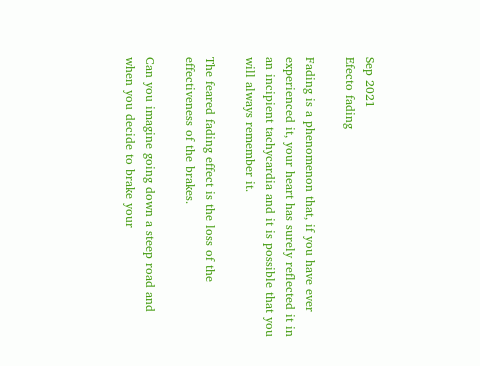Sep 2021
Efecto fading

Fading is a phenomenon that, if you have ever experienced it, your heart has surely reflected it in an incipient tachycardia and it is possible that you will always remember it.

The feared fading effect is the loss of the effectiveness of the brakes.

Can you imagine going down a steep road and when you decide to brake your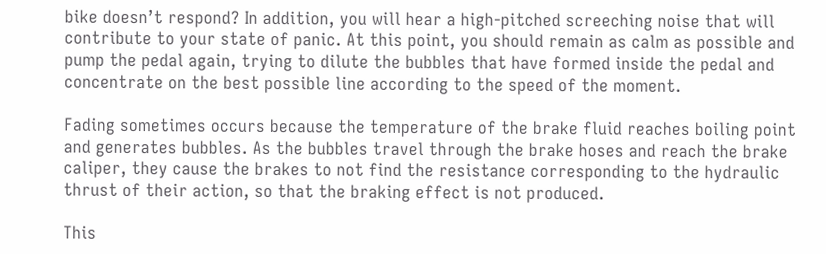bike doesn’t respond? In addition, you will hear a high-pitched screeching noise that will contribute to your state of panic. At this point, you should remain as calm as possible and pump the pedal again, trying to dilute the bubbles that have formed inside the pedal and concentrate on the best possible line according to the speed of the moment.

Fading sometimes occurs because the temperature of the brake fluid reaches boiling point and generates bubbles. As the bubbles travel through the brake hoses and reach the brake caliper, they cause the brakes to not find the resistance corresponding to the hydraulic thrust of their action, so that the braking effect is not produced.

This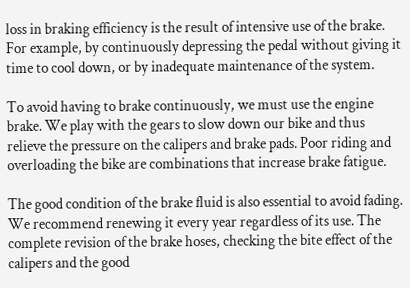loss in braking efficiency is the result of intensive use of the brake. For example, by continuously depressing the pedal without giving it time to cool down, or by inadequate maintenance of the system.

To avoid having to brake continuously, we must use the engine brake. We play with the gears to slow down our bike and thus relieve the pressure on the calipers and brake pads. Poor riding and overloading the bike are combinations that increase brake fatigue.

The good condition of the brake fluid is also essential to avoid fading. We recommend renewing it every year regardless of its use. The complete revision of the brake hoses, checking the bite effect of the calipers and the good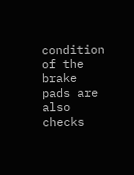condition of the brake pads are also checks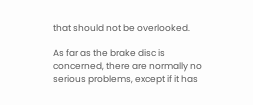that should not be overlooked.

As far as the brake disc is concerned, there are normally no serious problems, except if it has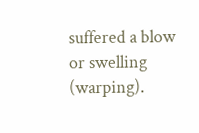suffered a blow or swelling (warping).